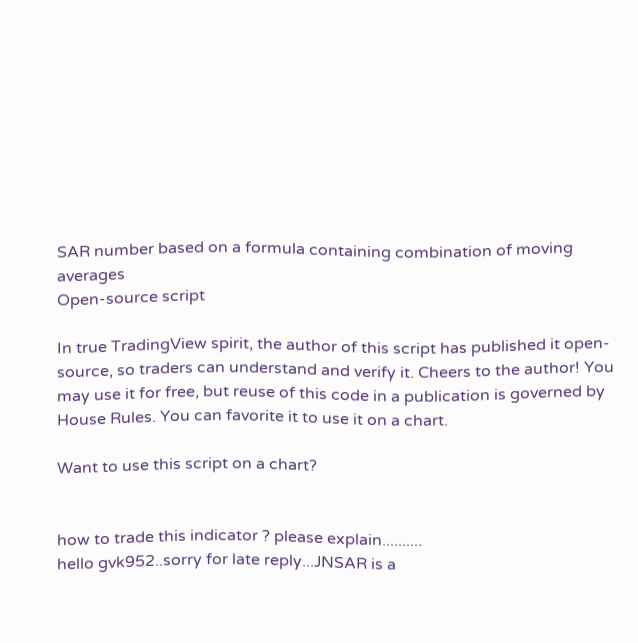SAR number based on a formula containing combination of moving averages
Open-source script

In true TradingView spirit, the author of this script has published it open-source, so traders can understand and verify it. Cheers to the author! You may use it for free, but reuse of this code in a publication is governed by House Rules. You can favorite it to use it on a chart.

Want to use this script on a chart?


how to trade this indicator ? please explain..........
hello gvk952..sorry for late reply...JNSAR is a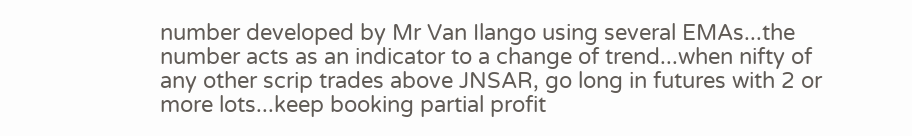number developed by Mr Van Ilango using several EMAs...the number acts as an indicator to a change of trend...when nifty of any other scrip trades above JNSAR, go long in futures with 2 or more lots...keep booking partial profit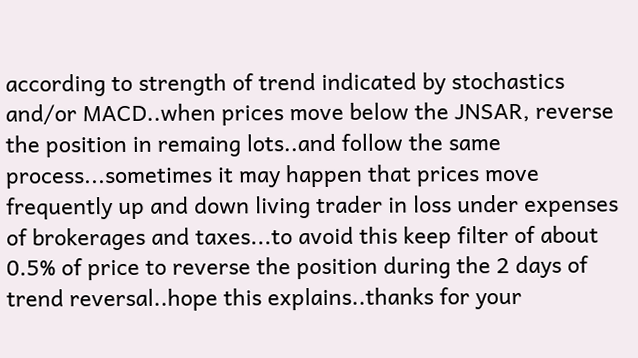according to strength of trend indicated by stochastics and/or MACD..when prices move below the JNSAR, reverse the position in remaing lots..and follow the same process...sometimes it may happen that prices move frequently up and down living trader in loss under expenses of brokerages and taxes...to avoid this keep filter of about 0.5% of price to reverse the position during the 2 days of trend reversal..hope this explains..thanks for your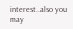interest..also you may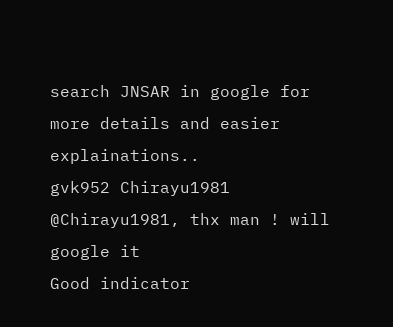search JNSAR in google for more details and easier explainations..
gvk952 Chirayu1981
@Chirayu1981, thx man ! will google it
Good indicator